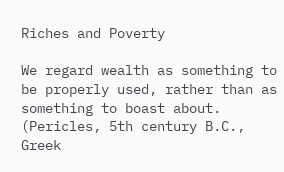Riches and Poverty

We regard wealth as something to be properly used, rather than as something to boast about. (Pericles, 5th century B.C., Greek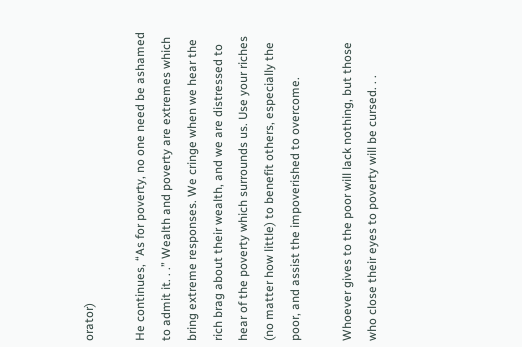orator)

He continues, “As for poverty, no one need be ashamed to admit it. . .” Wealth and poverty are extremes which bring extreme responses. We cringe when we hear the rich brag about their wealth, and we are distressed to hear of the poverty which surrounds us. Use your riches (no matter how little) to benefit others, especially the poor, and assist the impoverished to overcome.

Whoever gives to the poor will lack nothing, but those who close their eyes to poverty will be cursed. . .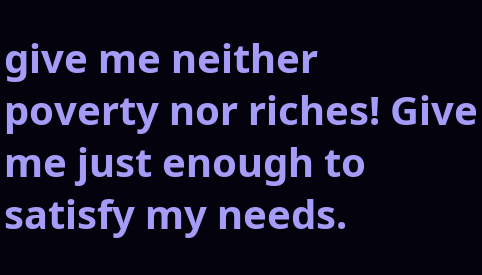give me neither poverty nor riches! Give me just enough to satisfy my needs.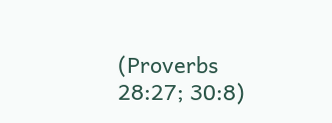(Proverbs 28:27; 30:8)